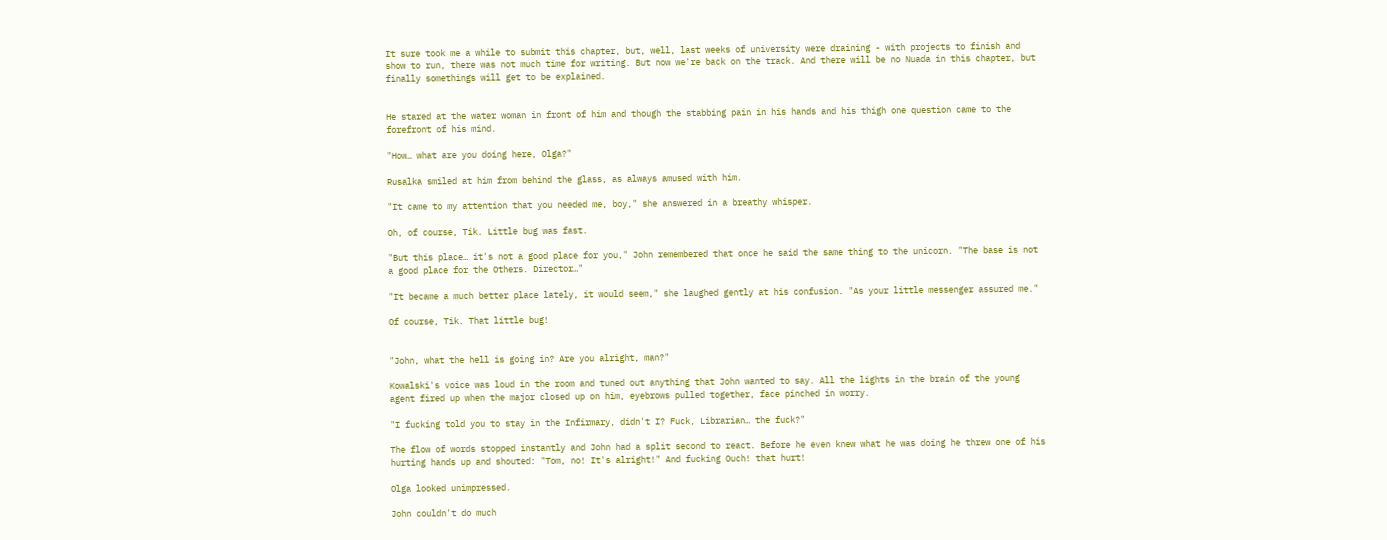It sure took me a while to submit this chapter, but, well, last weeks of university were draining - with projects to finish and show to run, there was not much time for writing. But now we're back on the track. And there will be no Nuada in this chapter, but finally somethings will get to be explained.


He stared at the water woman in front of him and though the stabbing pain in his hands and his thigh one question came to the forefront of his mind.

"How… what are you doing here, Olga?"

Rusalka smiled at him from behind the glass, as always amused with him.

"It came to my attention that you needed me, boy," she answered in a breathy whisper.

Oh, of course, Tik. Little bug was fast.

"But this place… it's not a good place for you," John remembered that once he said the same thing to the unicorn. "The base is not a good place for the Others. Director…"

"It became a much better place lately, it would seem," she laughed gently at his confusion. "As your little messenger assured me."

Of course, Tik. That little bug!


"John, what the hell is going in? Are you alright, man?"

Kowalski's voice was loud in the room and tuned out anything that John wanted to say. All the lights in the brain of the young agent fired up when the major closed up on him, eyebrows pulled together, face pinched in worry.

"I fucking told you to stay in the Infirmary, didn't I? Fuck, Librarian… the fuck?"

The flow of words stopped instantly and John had a split second to react. Before he even knew what he was doing he threw one of his hurting hands up and shouted: "Tom, no! It's alright!" And fucking Ouch! that hurt!

Olga looked unimpressed.

John couldn't do much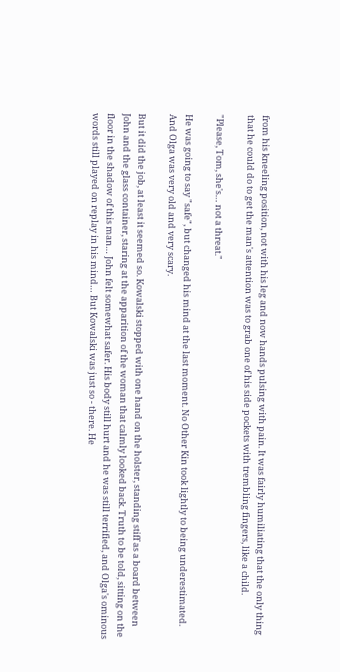from his kneeling position, not with his leg and now hands pulsing with pain. It was fairly humiliating that the only thing that he could do to get the man's attention was to grab one of his side pockets with trembling fingers, like a child.

"Please, Tom, she's… not a threat."

He was going to say "safe", but changed his mind at the last moment. No Other Kin took lightly to being underestimated. And Olga was very old and very scary.

But it did the job, at least it seemed so. Kowalski stopped with one hand on the holster, standing stiff as a board between John and the glass container, staring at the apparition of the woman that calmly looked back. Truth to be told, sitting on the floor in the shadow of this man… John felt somewhat safer. His body still hurt and he was still terrified, and Olga's ominous words still played on replay in his mind… But Kowalski was just so - there. He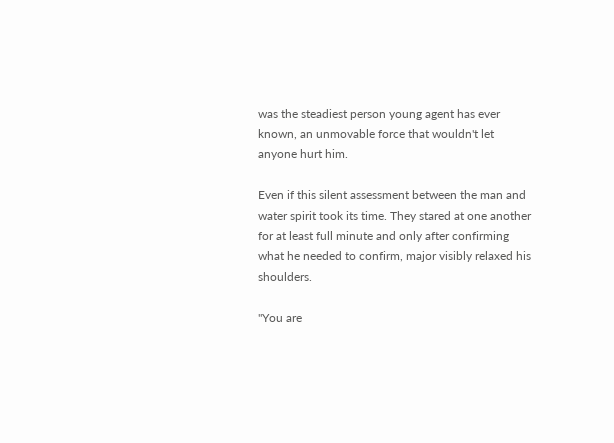was the steadiest person young agent has ever known, an unmovable force that wouldn't let anyone hurt him.

Even if this silent assessment between the man and water spirit took its time. They stared at one another for at least full minute and only after confirming what he needed to confirm, major visibly relaxed his shoulders.

"You are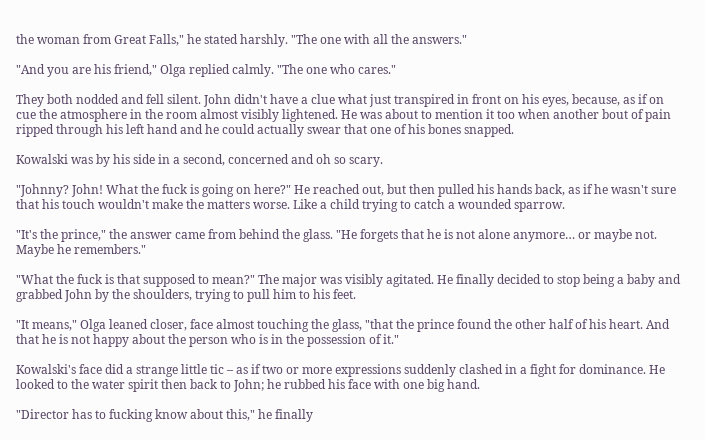the woman from Great Falls," he stated harshly. "The one with all the answers."

"And you are his friend," Olga replied calmly. "The one who cares."

They both nodded and fell silent. John didn't have a clue what just transpired in front on his eyes, because, as if on cue the atmosphere in the room almost visibly lightened. He was about to mention it too when another bout of pain ripped through his left hand and he could actually swear that one of his bones snapped.

Kowalski was by his side in a second, concerned and oh so scary.

"Johnny? John! What the fuck is going on here?" He reached out, but then pulled his hands back, as if he wasn't sure that his touch wouldn't make the matters worse. Like a child trying to catch a wounded sparrow.

"It's the prince," the answer came from behind the glass. "He forgets that he is not alone anymore… or maybe not. Maybe he remembers."

"What the fuck is that supposed to mean?" The major was visibly agitated. He finally decided to stop being a baby and grabbed John by the shoulders, trying to pull him to his feet.

"It means," Olga leaned closer, face almost touching the glass, "that the prince found the other half of his heart. And that he is not happy about the person who is in the possession of it."

Kowalski's face did a strange little tic – as if two or more expressions suddenly clashed in a fight for dominance. He looked to the water spirit then back to John; he rubbed his face with one big hand.

"Director has to fucking know about this," he finally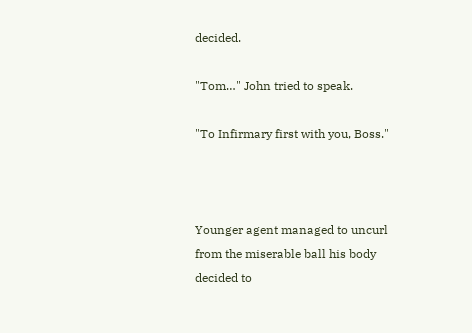decided.

"Tom…" John tried to speak.

"To Infirmary first with you, Boss."



Younger agent managed to uncurl from the miserable ball his body decided to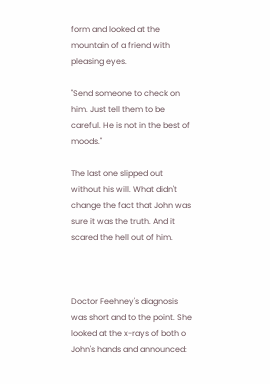form and looked at the mountain of a friend with pleasing eyes.

"Send someone to check on him. Just tell them to be careful. He is not in the best of moods."

The last one slipped out without his will. What didn't change the fact that John was sure it was the truth. And it scared the hell out of him.



Doctor Feehney's diagnosis was short and to the point. She looked at the x-rays of both o John's hands and announced: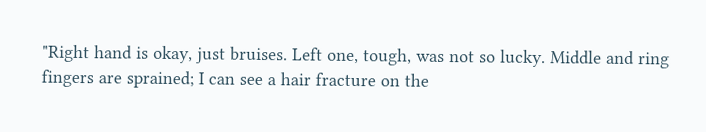"Right hand is okay, just bruises. Left one, tough, was not so lucky. Middle and ring fingers are sprained; I can see a hair fracture on the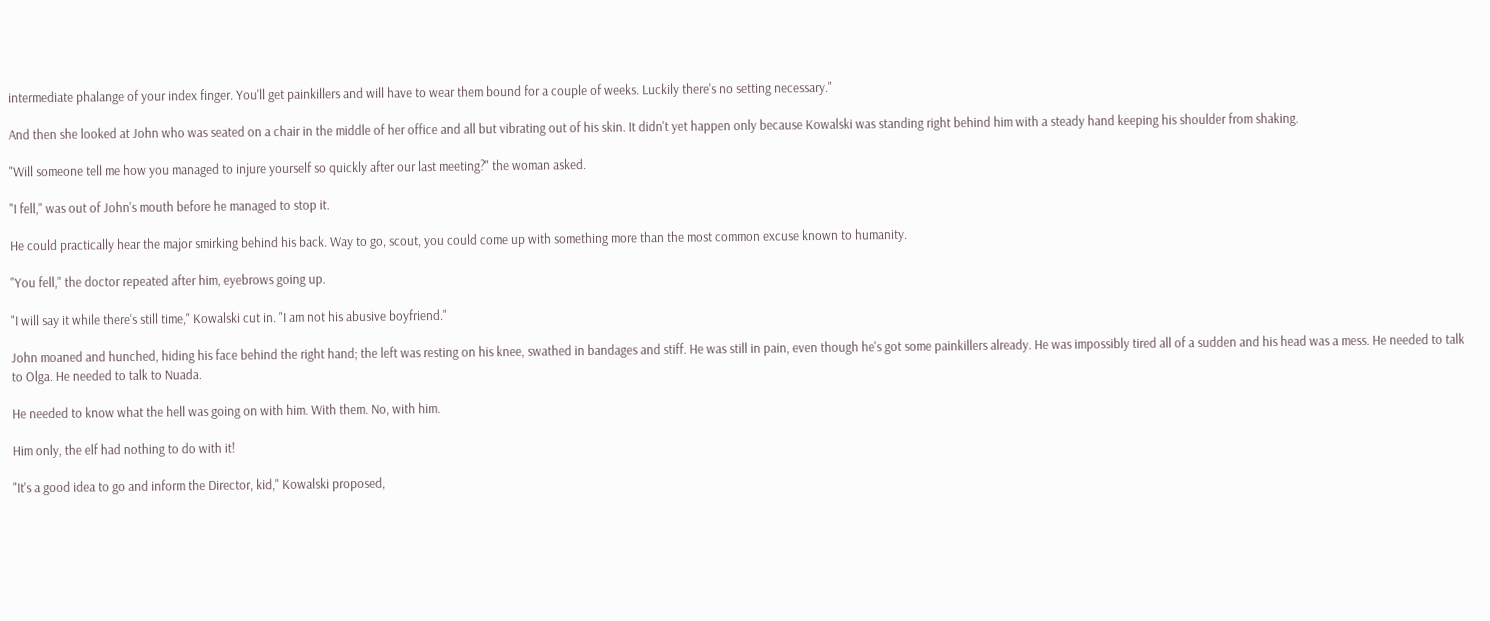intermediate phalange of your index finger. You'll get painkillers and will have to wear them bound for a couple of weeks. Luckily there's no setting necessary."

And then she looked at John who was seated on a chair in the middle of her office and all but vibrating out of his skin. It didn't yet happen only because Kowalski was standing right behind him with a steady hand keeping his shoulder from shaking.

"Will someone tell me how you managed to injure yourself so quickly after our last meeting?" the woman asked.

"I fell," was out of John's mouth before he managed to stop it.

He could practically hear the major smirking behind his back. Way to go, scout, you could come up with something more than the most common excuse known to humanity.

"You fell," the doctor repeated after him, eyebrows going up.

"I will say it while there's still time," Kowalski cut in. "I am not his abusive boyfriend."

John moaned and hunched, hiding his face behind the right hand; the left was resting on his knee, swathed in bandages and stiff. He was still in pain, even though he's got some painkillers already. He was impossibly tired all of a sudden and his head was a mess. He needed to talk to Olga. He needed to talk to Nuada.

He needed to know what the hell was going on with him. With them. No, with him.

Him only, the elf had nothing to do with it!

"It's a good idea to go and inform the Director, kid," Kowalski proposed,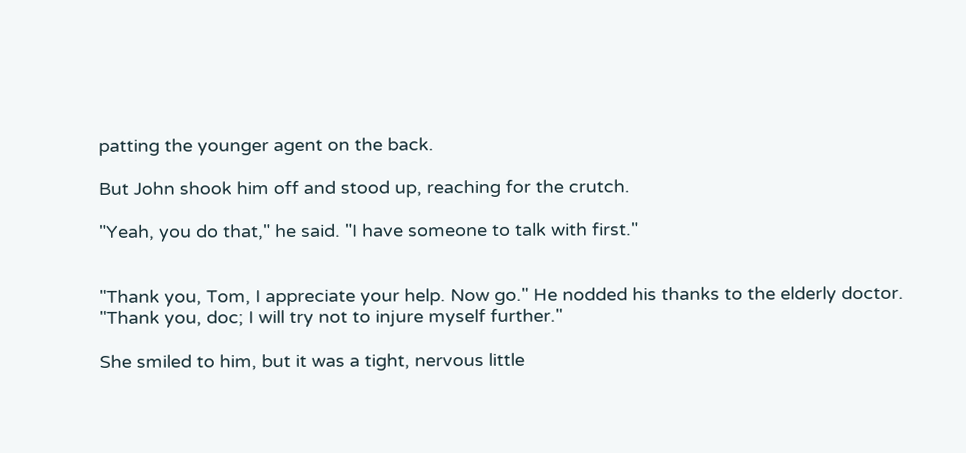patting the younger agent on the back.

But John shook him off and stood up, reaching for the crutch.

"Yeah, you do that," he said. "I have someone to talk with first."


"Thank you, Tom, I appreciate your help. Now go." He nodded his thanks to the elderly doctor. "Thank you, doc; I will try not to injure myself further."

She smiled to him, but it was a tight, nervous little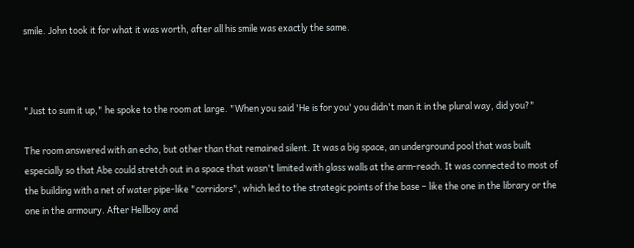smile. John took it for what it was worth, after all his smile was exactly the same.



"Just to sum it up," he spoke to the room at large. "When you said 'He is for you' you didn't man it in the plural way, did you?"

The room answered with an echo, but other than that remained silent. It was a big space, an underground pool that was built especially so that Abe could stretch out in a space that wasn't limited with glass walls at the arm-reach. It was connected to most of the building with a net of water pipe-like "corridors", which led to the strategic points of the base – like the one in the library or the one in the armoury. After Hellboy and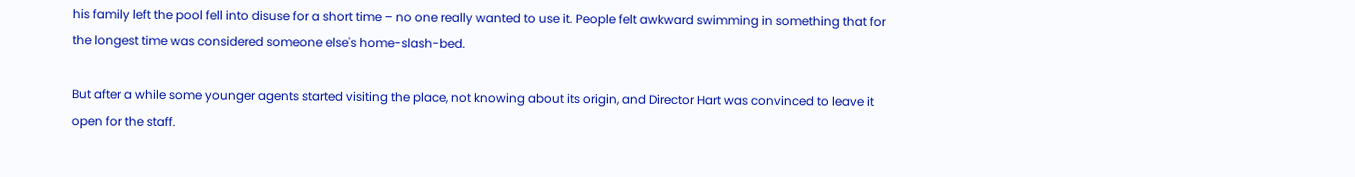his family left the pool fell into disuse for a short time – no one really wanted to use it. People felt awkward swimming in something that for the longest time was considered someone else's home-slash-bed.

But after a while some younger agents started visiting the place, not knowing about its origin, and Director Hart was convinced to leave it open for the staff.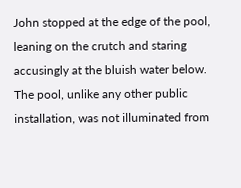John stopped at the edge of the pool, leaning on the crutch and staring accusingly at the bluish water below. The pool, unlike any other public installation, was not illuminated from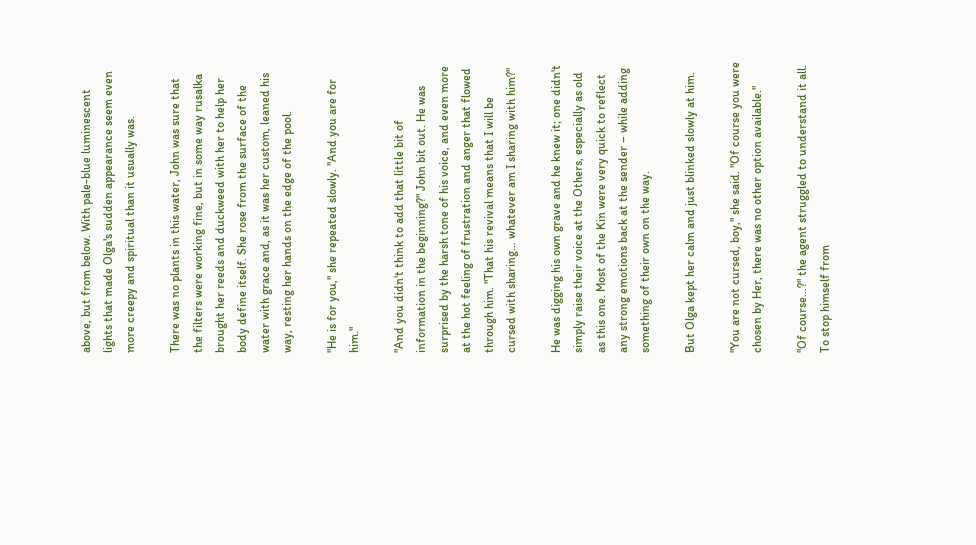above, but from below. With pale-blue luminescent lights that made Olga's sudden appearance seem even more creepy and spiritual than it usually was.

There was no plants in this water, John was sure that the filters were working fine, but in some way rusalka brought her reeds and duckweed with her to help her body define itself. She rose from the surface of the water with grace and, as it was her custom, leaned his way, resting her hands on the edge of the pool.

"He is for you," she repeated slowly. "And you are for him."

"And you didn't think to add that little bit of information in the beginning?" John bit out. He was surprised by the harsh tone of his voice, and even more at the hot feeling of frustration and anger that flowed through him. "That his revival means that I will be cursed with sharing… whatever am I sharing with him?"

He was digging his own grave and he knew it; one didn't simply raise their voice at the Others, especially as old as this one. Most of the Kin were very quick to reflect any strong emotions back at the sender – while adding something of their own on the way.

But Olga kept her calm and just blinked slowly at him.

"You are not cursed, boy," she said. "Of course you were chosen by Her, there was no other option available."

"Of course…?" the agent struggled to understand it all. To stop himself from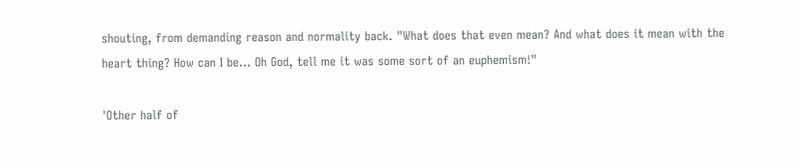shouting, from demanding reason and normality back. "What does that even mean? And what does it mean with the heart thing? How can I be… Oh God, tell me it was some sort of an euphemism!"

'Other half of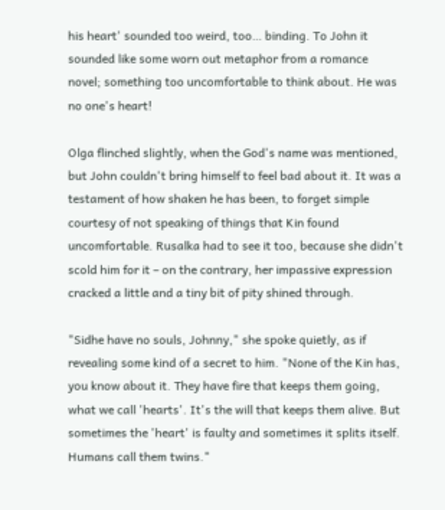his heart' sounded too weird, too… binding. To John it sounded like some worn out metaphor from a romance novel; something too uncomfortable to think about. He was no one's heart!

Olga flinched slightly, when the God's name was mentioned, but John couldn't bring himself to feel bad about it. It was a testament of how shaken he has been, to forget simple courtesy of not speaking of things that Kin found uncomfortable. Rusalka had to see it too, because she didn't scold him for it – on the contrary, her impassive expression cracked a little and a tiny bit of pity shined through.

"Sidhe have no souls, Johnny," she spoke quietly, as if revealing some kind of a secret to him. "None of the Kin has, you know about it. They have fire that keeps them going, what we call 'hearts'. It's the will that keeps them alive. But sometimes the 'heart' is faulty and sometimes it splits itself. Humans call them twins."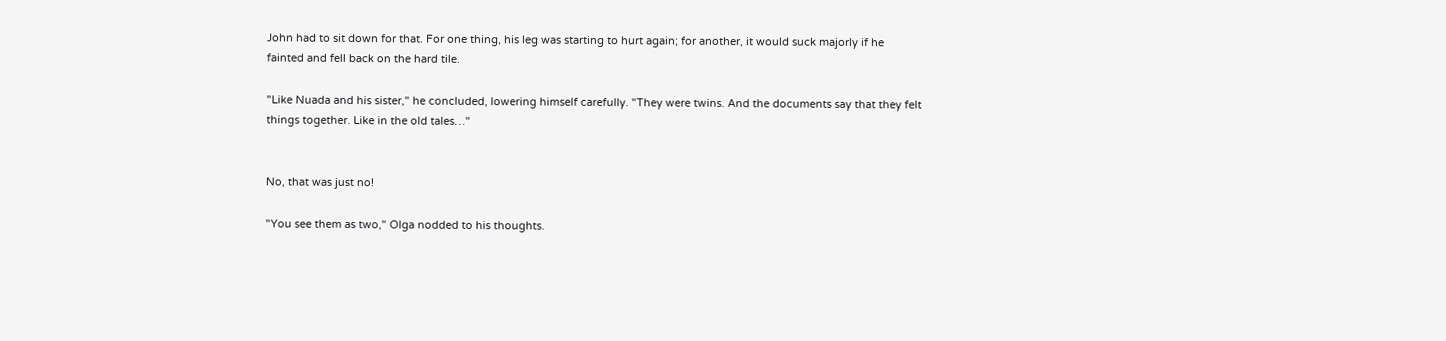John had to sit down for that. For one thing, his leg was starting to hurt again; for another, it would suck majorly if he fainted and fell back on the hard tile.

"Like Nuada and his sister," he concluded, lowering himself carefully. "They were twins. And the documents say that they felt things together. Like in the old tales…"


No, that was just no!

"You see them as two," Olga nodded to his thoughts.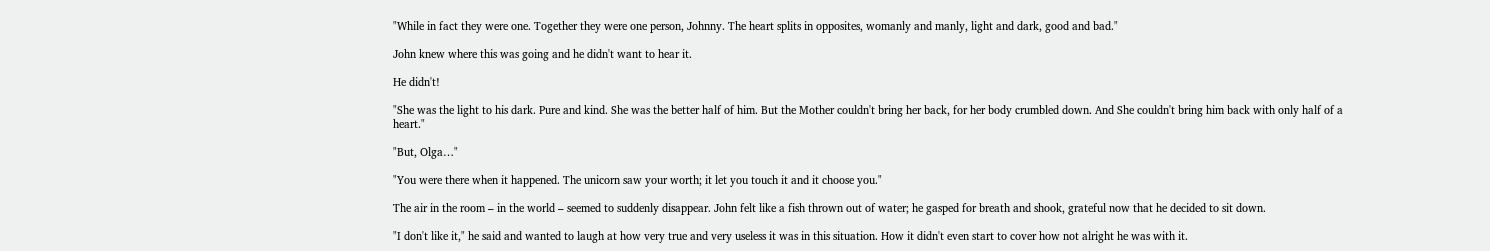"While in fact they were one. Together they were one person, Johnny. The heart splits in opposites, womanly and manly, light and dark, good and bad."

John knew where this was going and he didn't want to hear it.

He didn't!

"She was the light to his dark. Pure and kind. She was the better half of him. But the Mother couldn't bring her back, for her body crumbled down. And She couldn't bring him back with only half of a heart."

"But, Olga…"

"You were there when it happened. The unicorn saw your worth; it let you touch it and it choose you."

The air in the room – in the world – seemed to suddenly disappear. John felt like a fish thrown out of water; he gasped for breath and shook, grateful now that he decided to sit down.

"I don't like it," he said and wanted to laugh at how very true and very useless it was in this situation. How it didn't even start to cover how not alright he was with it.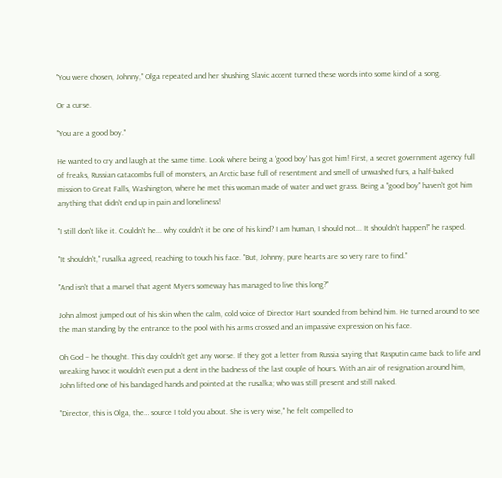"You were chosen, Johnny," Olga repeated and her shushing Slavic accent turned these words into some kind of a song.

Or a curse.

"You are a good boy."

He wanted to cry and laugh at the same time. Look where being a 'good boy' has got him! First, a secret government agency full of freaks, Russian catacombs full of monsters, an Arctic base full of resentment and smell of unwashed furs, a half-baked mission to Great Falls, Washington, where he met this woman made of water and wet grass. Being a "good boy" haven't got him anything that didn't end up in pain and loneliness!

"I still don't like it. Couldn't he... why couldn't it be one of his kind? I am human, I should not... It shouldn't happen!" he rasped.

"It shouldn't," rusalka agreed, reaching to touch his face. "But, Johnny, pure hearts are so very rare to find."

"And isn't that a marvel that agent Myers someway has managed to live this long?"

John almost jumped out of his skin when the calm, cold voice of Director Hart sounded from behind him. He turned around to see the man standing by the entrance to the pool with his arms crossed and an impassive expression on his face.

Oh God – he thought. This day couldn't get any worse. If they got a letter from Russia saying that Rasputin came back to life and wreaking havoc it wouldn't even put a dent in the badness of the last couple of hours. With an air of resignation around him, John lifted one of his bandaged hands and pointed at the rusalka; who was still present and still naked.

"Director, this is Olga, the… source I told you about. She is very wise," he felt compelled to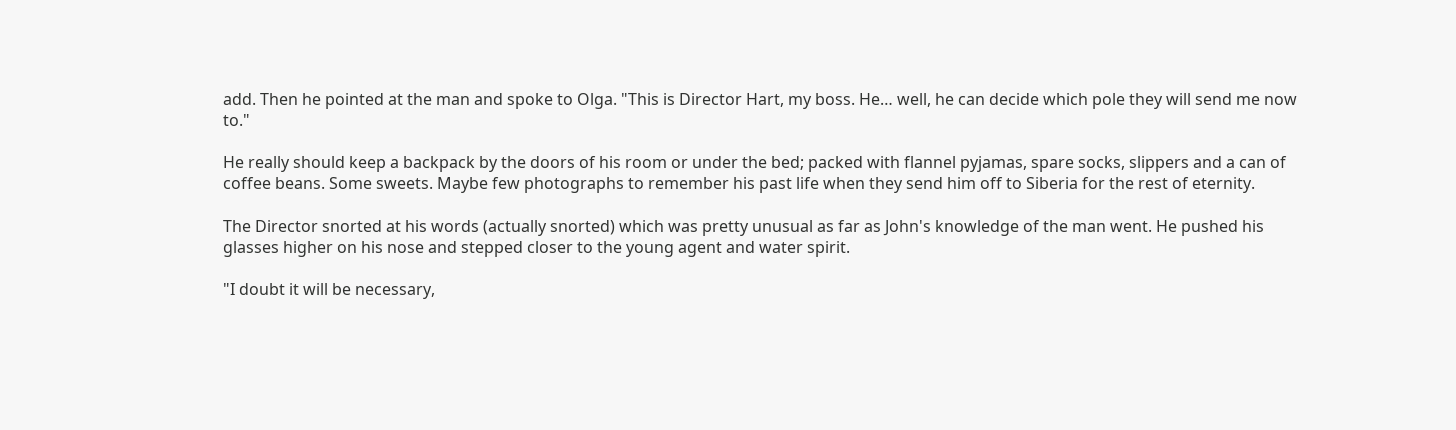add. Then he pointed at the man and spoke to Olga. "This is Director Hart, my boss. He… well, he can decide which pole they will send me now to."

He really should keep a backpack by the doors of his room or under the bed; packed with flannel pyjamas, spare socks, slippers and a can of coffee beans. Some sweets. Maybe few photographs to remember his past life when they send him off to Siberia for the rest of eternity.

The Director snorted at his words (actually snorted) which was pretty unusual as far as John's knowledge of the man went. He pushed his glasses higher on his nose and stepped closer to the young agent and water spirit.

"I doubt it will be necessary,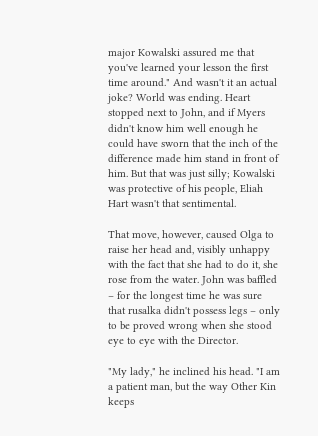major Kowalski assured me that you've learned your lesson the first time around." And wasn't it an actual joke? World was ending. Heart stopped next to John, and if Myers didn't know him well enough he could have sworn that the inch of the difference made him stand in front of him. But that was just silly; Kowalski was protective of his people, Eliah Hart wasn't that sentimental.

That move, however, caused Olga to raise her head and, visibly unhappy with the fact that she had to do it, she rose from the water. John was baffled – for the longest time he was sure that rusalka didn't possess legs – only to be proved wrong when she stood eye to eye with the Director.

"My lady," he inclined his head. "I am a patient man, but the way Other Kin keeps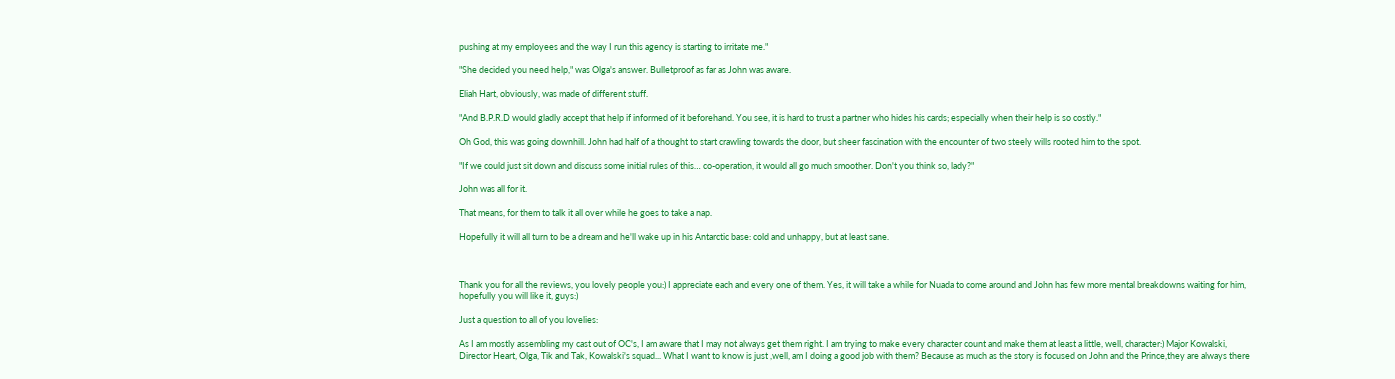pushing at my employees and the way I run this agency is starting to irritate me."

"She decided you need help," was Olga's answer. Bulletproof as far as John was aware.

Eliah Hart, obviously, was made of different stuff.

"And B.P.R.D would gladly accept that help if informed of it beforehand. You see, it is hard to trust a partner who hides his cards; especially when their help is so costly."

Oh God, this was going downhill. John had half of a thought to start crawling towards the door, but sheer fascination with the encounter of two steely wills rooted him to the spot.

"If we could just sit down and discuss some initial rules of this… co-operation, it would all go much smoother. Don't you think so, lady?"

John was all for it.

That means, for them to talk it all over while he goes to take a nap.

Hopefully it will all turn to be a dream and he'll wake up in his Antarctic base: cold and unhappy, but at least sane.



Thank you for all the reviews, you lovely people you:) I appreciate each and every one of them. Yes, it will take a while for Nuada to come around and John has few more mental breakdowns waiting for him, hopefully you will like it, guys:)

Just a question to all of you lovelies:

As I am mostly assembling my cast out of OC's, I am aware that I may not always get them right. I am trying to make every character count and make them at least a little, well, character:) Major Kowalski, Director Heart, Olga, Tik and Tak, Kowalski's squad... What I want to know is just ,well, am I doing a good job with them? Because as much as the story is focused on John and the Prince,they are always there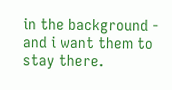in the background - and i want them to stay there.